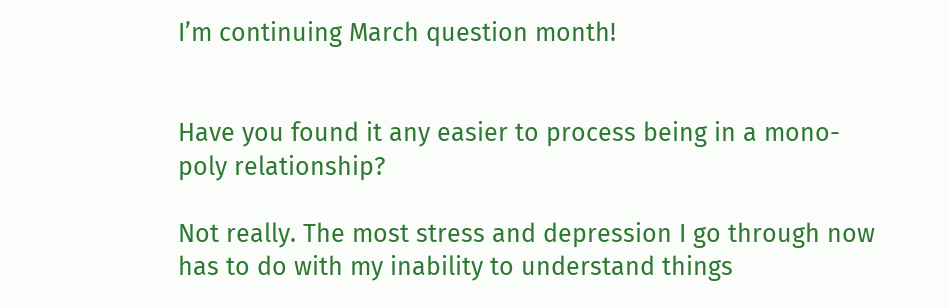I’m continuing March question month!


Have you found it any easier to process being in a mono-poly relationship?

Not really. The most stress and depression I go through now has to do with my inability to understand things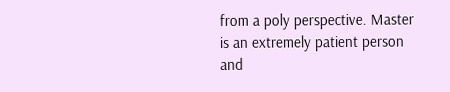from a poly perspective. Master is an extremely patient person and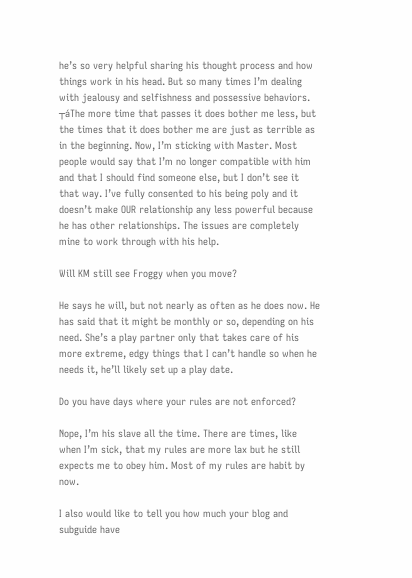he’s so very helpful sharing his thought process and how things work in his head. But so many times I’m dealing with jealousy and selfishness and possessive behaviors. ┬áThe more time that passes it does bother me less, but the times that it does bother me are just as terrible as in the beginning. Now, I’m sticking with Master. Most people would say that I’m no longer compatible with him and that I should find someone else, but I don’t see it that way. I’ve fully consented to his being poly and it doesn’t make OUR relationship any less powerful because he has other relationships. The issues are completely mine to work through with his help.

Will KM still see Froggy when you move?

He says he will, but not nearly as often as he does now. He has said that it might be monthly or so, depending on his need. She’s a play partner only that takes care of his more extreme, edgy things that I can’t handle so when he needs it, he’ll likely set up a play date.

Do you have days where your rules are not enforced?

Nope, I’m his slave all the time. There are times, like when I’m sick, that my rules are more lax but he still expects me to obey him. Most of my rules are habit by now.

I also would like to tell you how much your blog and subguide have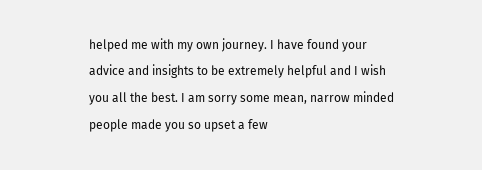helped me with my own journey. I have found your advice and insights to be extremely helpful and I wish you all the best. I am sorry some mean, narrow minded people made you so upset a few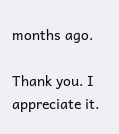months ago.

Thank you. I appreciate it.